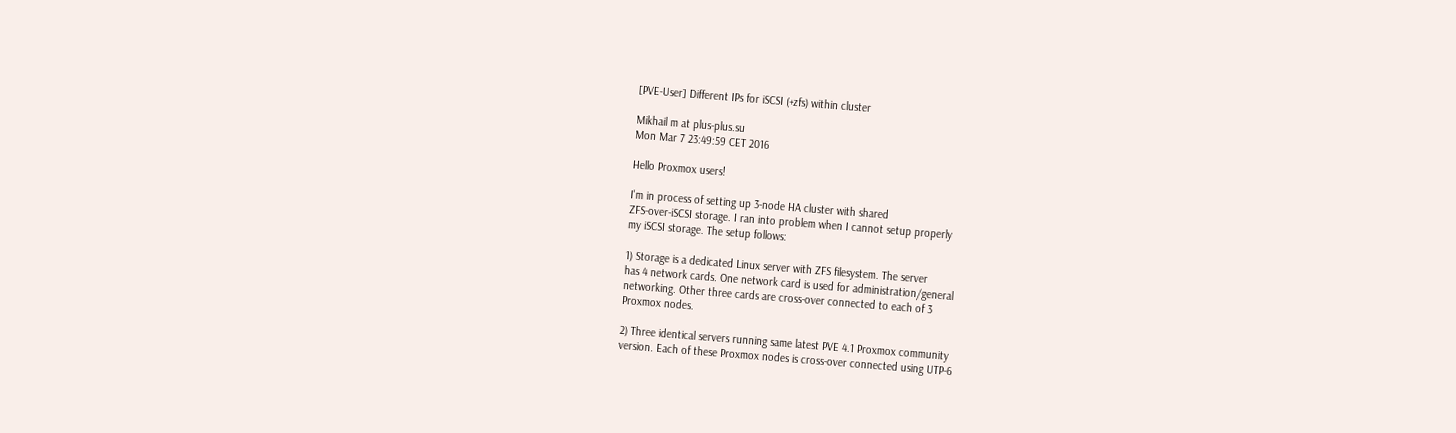[PVE-User] Different IPs for iSCSI (+zfs) within cluster

Mikhail m at plus-plus.su
Mon Mar 7 23:49:59 CET 2016

Hello Proxmox users!

I'm in process of setting up 3-node HA cluster with shared
ZFS-over-iSCSI storage. I ran into problem when I cannot setup properly
my iSCSI storage. The setup follows:

1) Storage is a dedicated Linux server with ZFS filesystem. The server
has 4 network cards. One network card is used for administration/general
networking. Other three cards are cross-over connected to each of 3
Proxmox nodes.

2) Three identical servers running same latest PVE 4.1 Proxmox community
version. Each of these Proxmox nodes is cross-over connected using UTP-6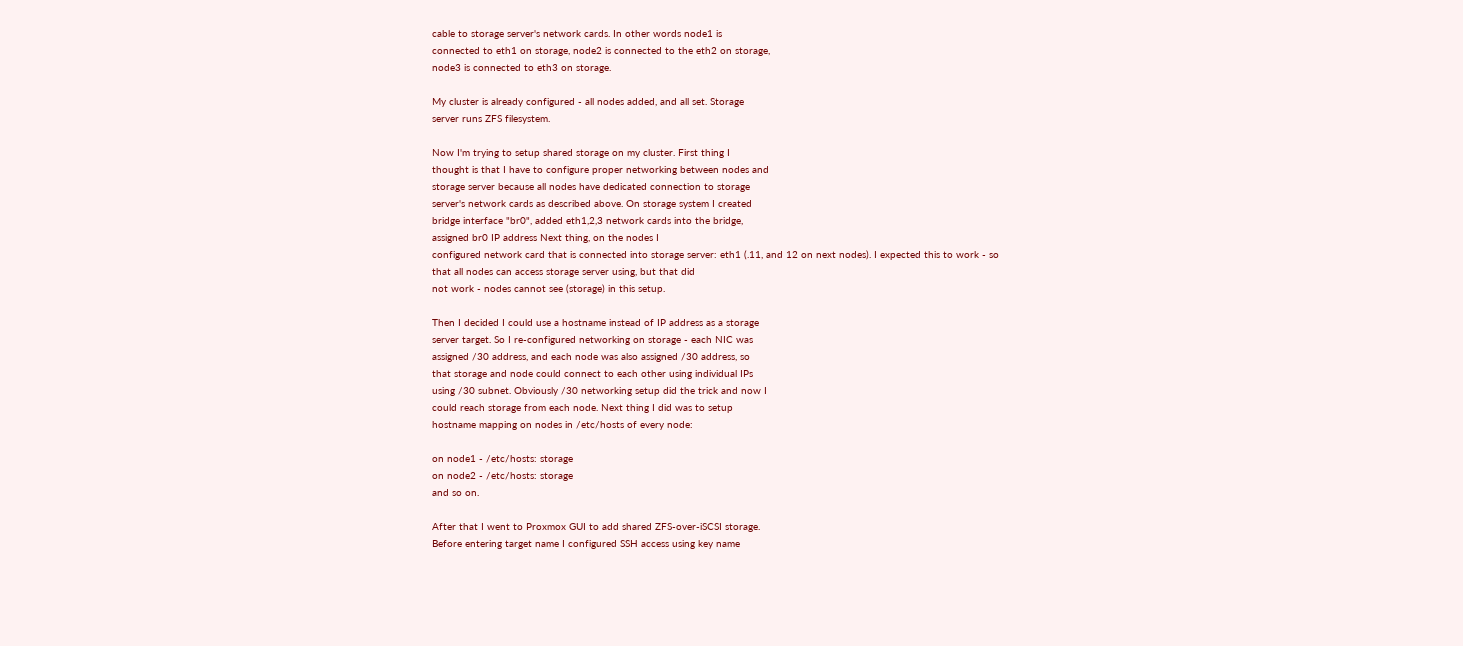cable to storage server's network cards. In other words node1 is
connected to eth1 on storage, node2 is connected to the eth2 on storage,
node3 is connected to eth3 on storage.

My cluster is already configured - all nodes added, and all set. Storage
server runs ZFS filesystem.

Now I'm trying to setup shared storage on my cluster. First thing I
thought is that I have to configure proper networking between nodes and
storage server because all nodes have dedicated connection to storage
server's network cards as described above. On storage system I created
bridge interface "br0", added eth1,2,3 network cards into the bridge,
assigned br0 IP address Next thing, on the nodes I
configured network card that is connected into storage server: eth1 (.11, and 12 on next nodes). I expected this to work - so
that all nodes can access storage server using, but that did
not work - nodes cannot see (storage) in this setup.

Then I decided I could use a hostname instead of IP address as a storage
server target. So I re-configured networking on storage - each NIC was
assigned /30 address, and each node was also assigned /30 address, so
that storage and node could connect to each other using individual IPs
using /30 subnet. Obviously /30 networking setup did the trick and now I
could reach storage from each node. Next thing I did was to setup
hostname mapping on nodes in /etc/hosts of every node:

on node1 - /etc/hosts: storage
on node2 - /etc/hosts: storage
and so on.

After that I went to Proxmox GUI to add shared ZFS-over-iSCSI storage.
Before entering target name I configured SSH access using key name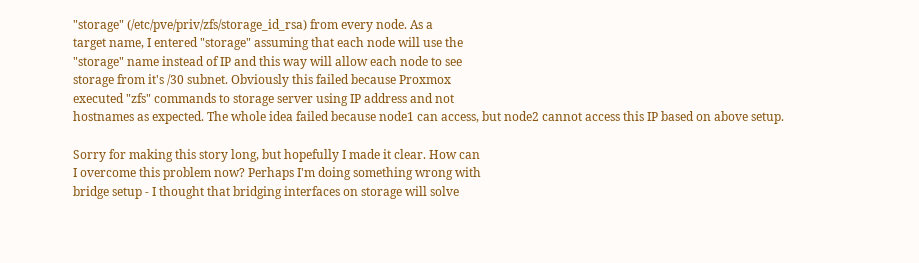"storage" (/etc/pve/priv/zfs/storage_id_rsa) from every node. As a
target name, I entered "storage" assuming that each node will use the
"storage" name instead of IP and this way will allow each node to see
storage from it's /30 subnet. Obviously this failed because Proxmox
executed "zfs" commands to storage server using IP address and not
hostnames as expected. The whole idea failed because node1 can access, but node2 cannot access this IP based on above setup.

Sorry for making this story long, but hopefully I made it clear. How can
I overcome this problem now? Perhaps I'm doing something wrong with
bridge setup - I thought that bridging interfaces on storage will solve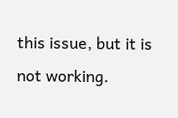this issue, but it is not working.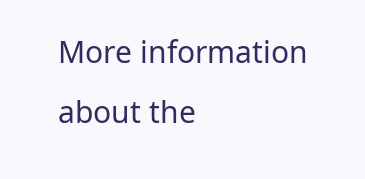More information about the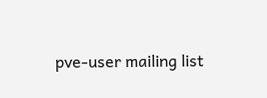pve-user mailing list